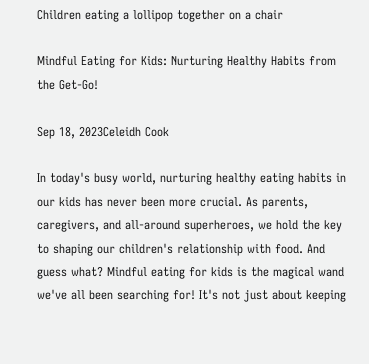Children eating a lollipop together on a chair

Mindful Eating for Kids: Nurturing Healthy Habits from the Get-Go!

Sep 18, 2023Celeidh Cook

In today's busy world, nurturing healthy eating habits in our kids has never been more crucial. As parents, caregivers, and all-around superheroes, we hold the key to shaping our children's relationship with food. And guess what? Mindful eating for kids is the magical wand we've all been searching for! It's not just about keeping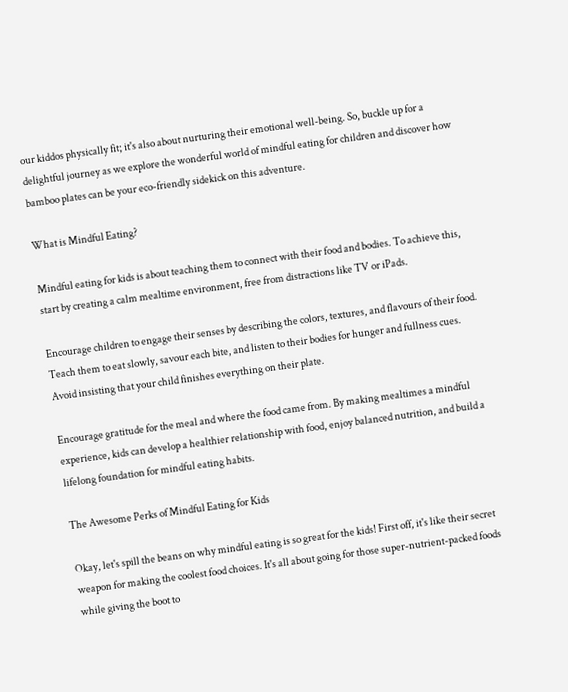our kiddos physically fit; it's also about nurturing their emotional well-being. So, buckle up for a delightful journey as we explore the wonderful world of mindful eating for children and discover how bamboo plates can be your eco-friendly sidekick on this adventure.

What is Mindful Eating?

Mindful eating for kids is about teaching them to connect with their food and bodies. To achieve this, start by creating a calm mealtime environment, free from distractions like TV or iPads.

Encourage children to engage their senses by describing the colors, textures, and flavours of their food. Teach them to eat slowly, savour each bite, and listen to their bodies for hunger and fullness cues. Avoid insisting that your child finishes everything on their plate.

Encourage gratitude for the meal and where the food came from. By making mealtimes a mindful experience, kids can develop a healthier relationship with food, enjoy balanced nutrition, and build a lifelong foundation for mindful eating habits.

The Awesome Perks of Mindful Eating for Kids

Okay, let's spill the beans on why mindful eating is so great for the kids! First off, it's like their secret weapon for making the coolest food choices. It's all about going for those super-nutrient-packed foods while giving the boot to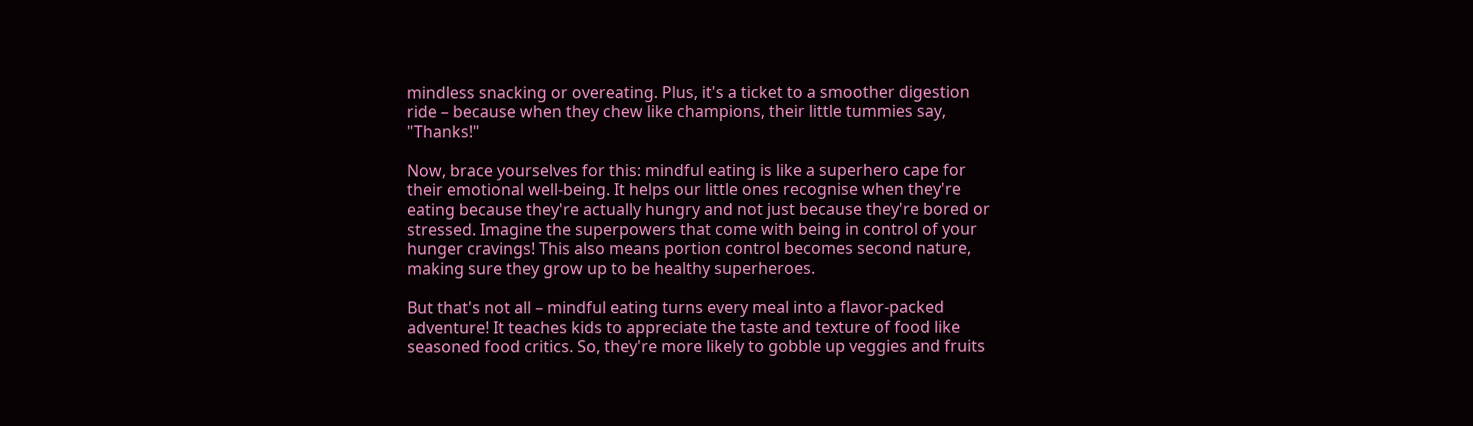mindless snacking or overeating. Plus, it's a ticket to a smoother digestion ride – because when they chew like champions, their little tummies say, "Thanks!"

Now, brace yourselves for this: mindful eating is like a superhero cape for their emotional well-being. It helps our little ones recognise when they're eating because they're actually hungry and not just because they're bored or stressed. Imagine the superpowers that come with being in control of your hunger cravings! This also means portion control becomes second nature, making sure they grow up to be healthy superheroes.

But that's not all – mindful eating turns every meal into a flavor-packed adventure! It teaches kids to appreciate the taste and texture of food like seasoned food critics. So, they're more likely to gobble up veggies and fruits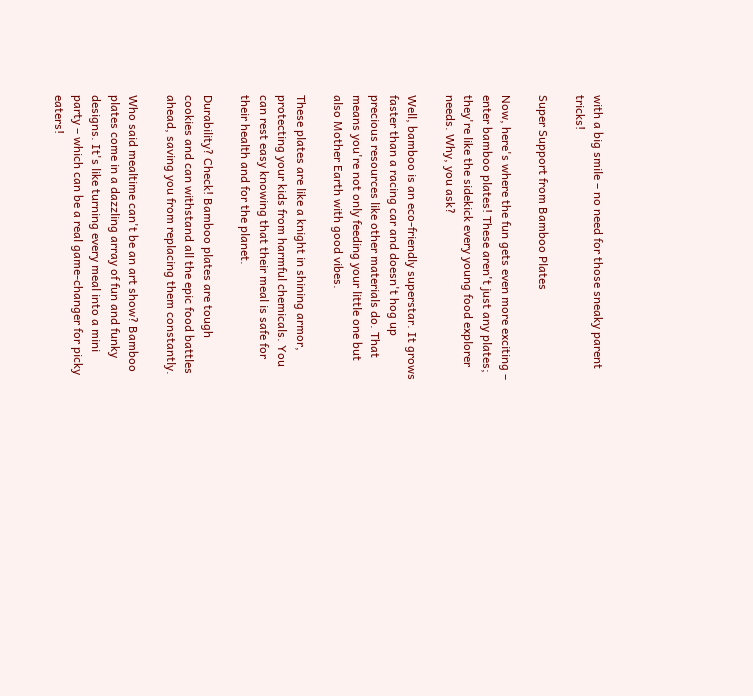with a big smile – no need for those sneaky parent tricks!

Super Support from Bamboo Plates

Now, here's where the fun gets even more exciting – enter bamboo plates! These aren't just any plates; they're like the sidekick every young food explorer needs. Why, you ask?

Well, bamboo is an eco-friendly superstar. It grows faster than a racing car and doesn't hog up precious resources like other materials do. That means you're not only feeding your little one but also Mother Earth with good vibes.

These plates are like a knight in shining armor, protecting your kids from harmful chemicals. You can rest easy knowing that their meal is safe for their health and for the planet.

Durability? Check! Bamboo plates are tough cookies and can withstand all the epic food battles ahead, saving you from replacing them constantly.

Who said mealtime can't be an art show? Bamboo plates come in a dazzling array of fun and funky designs. It's like turning every meal into a mini party – which can be a real game-changer for picky eaters!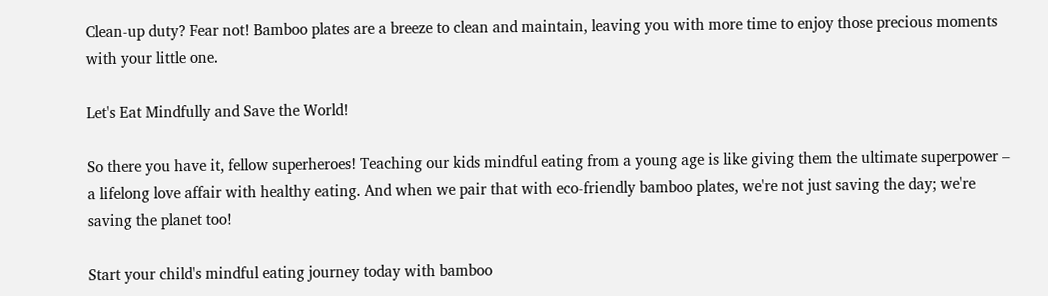Clean-up duty? Fear not! Bamboo plates are a breeze to clean and maintain, leaving you with more time to enjoy those precious moments with your little one.

Let's Eat Mindfully and Save the World!

So there you have it, fellow superheroes! Teaching our kids mindful eating from a young age is like giving them the ultimate superpower – a lifelong love affair with healthy eating. And when we pair that with eco-friendly bamboo plates, we're not just saving the day; we're saving the planet too!

Start your child's mindful eating journey today with bamboo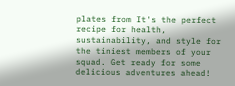plates from It's the perfect recipe for health, sustainability, and style for the tiniest members of your squad. Get ready for some delicious adventures ahead!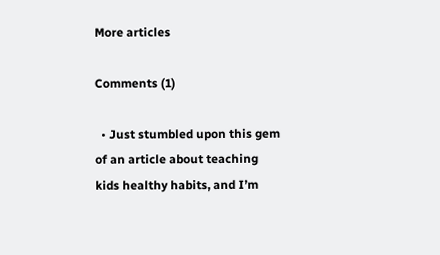More articles

Comments (1)

  • Just stumbled upon this gem of an article about teaching kids healthy habits, and I’m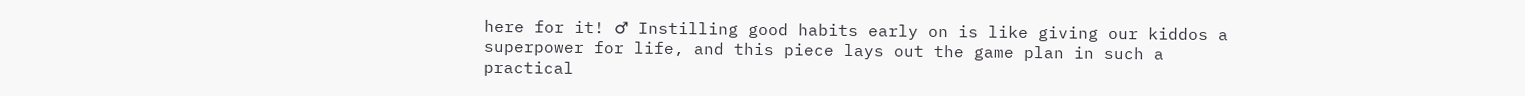here for it! ♂ Instilling good habits early on is like giving our kiddos a superpower for life, and this piece lays out the game plan in such a practical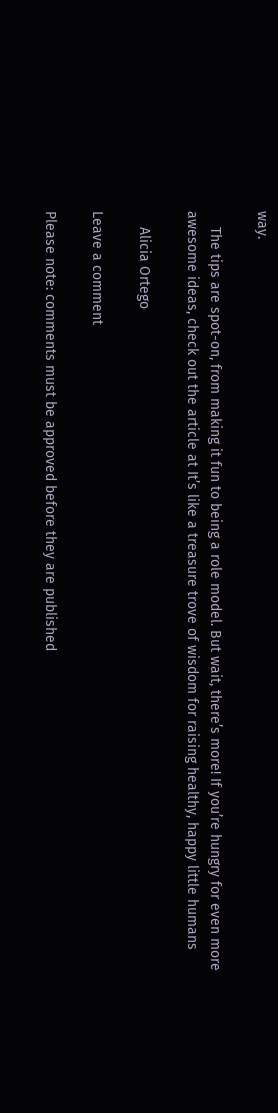way.

    The tips are spot-on, from making it fun to being a role model. But wait, there’s more! If you’re hungry for even more awesome ideas, check out the article at It’s like a treasure trove of wisdom for raising healthy, happy little humans

    Alicia Ortego

Leave a comment

Please note: comments must be approved before they are published